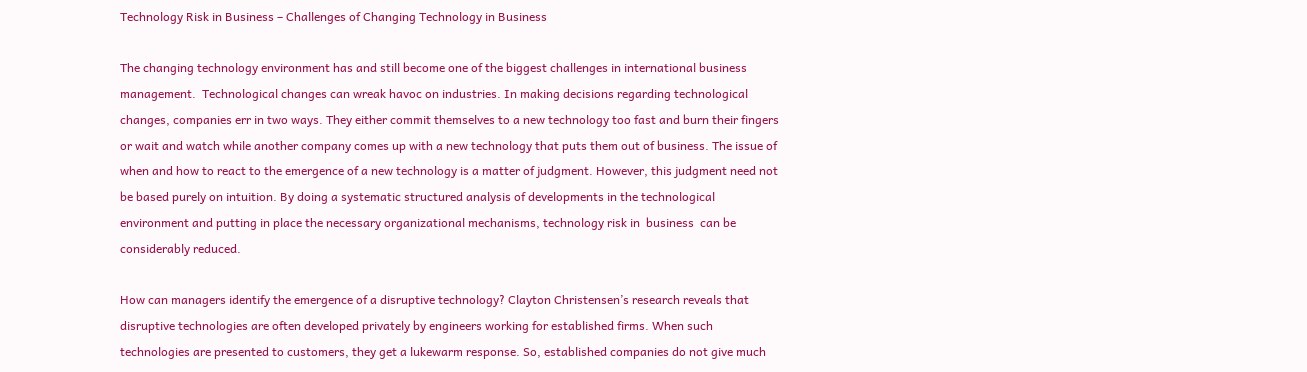Technology Risk in Business – Challenges of Changing Technology in Business

The changing technology environment has and still become one of the biggest challenges in international business management.  Technological changes can wreak havoc on industries. In making decisions regarding technological changes, companies err in two ways. They either commit themselves to a new technology too fast and burn their fingers or wait and watch while another company comes up with a new technology that puts them out of business. The issue of when and how to react to the emergence of a new technology is a matter of judgment. However, this judgment need not be based purely on intuition. By doing a systematic structured analysis of developments in the technological environment and putting in place the necessary organizational mechanisms, technology risk in  business  can be considerably reduced.

How can managers identify the emergence of a disruptive technology? Clayton Christensen’s research reveals that disruptive technologies are often developed privately by engineers working for established firms. When such technologies are presented to customers, they get a lukewarm response. So, established companies do not give much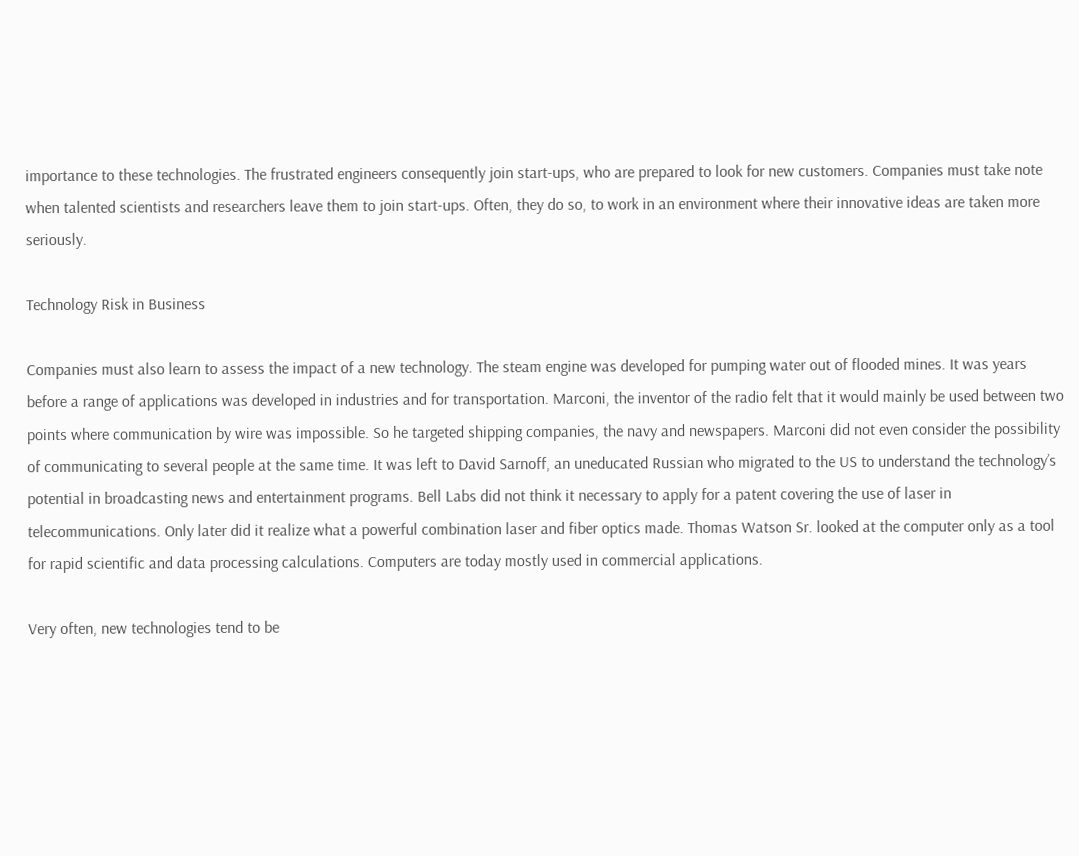importance to these technologies. The frustrated engineers consequently join start-ups, who are prepared to look for new customers. Companies must take note when talented scientists and researchers leave them to join start-ups. Often, they do so, to work in an environment where their innovative ideas are taken more seriously.

Technology Risk in Business

Companies must also learn to assess the impact of a new technology. The steam engine was developed for pumping water out of flooded mines. It was years before a range of applications was developed in industries and for transportation. Marconi, the inventor of the radio felt that it would mainly be used between two points where communication by wire was impossible. So he targeted shipping companies, the navy and newspapers. Marconi did not even consider the possibility of communicating to several people at the same time. It was left to David Sarnoff, an uneducated Russian who migrated to the US to understand the technology’s potential in broadcasting news and entertainment programs. Bell Labs did not think it necessary to apply for a patent covering the use of laser in telecommunications. Only later did it realize what a powerful combination laser and fiber optics made. Thomas Watson Sr. looked at the computer only as a tool for rapid scientific and data processing calculations. Computers are today mostly used in commercial applications.

Very often, new technologies tend to be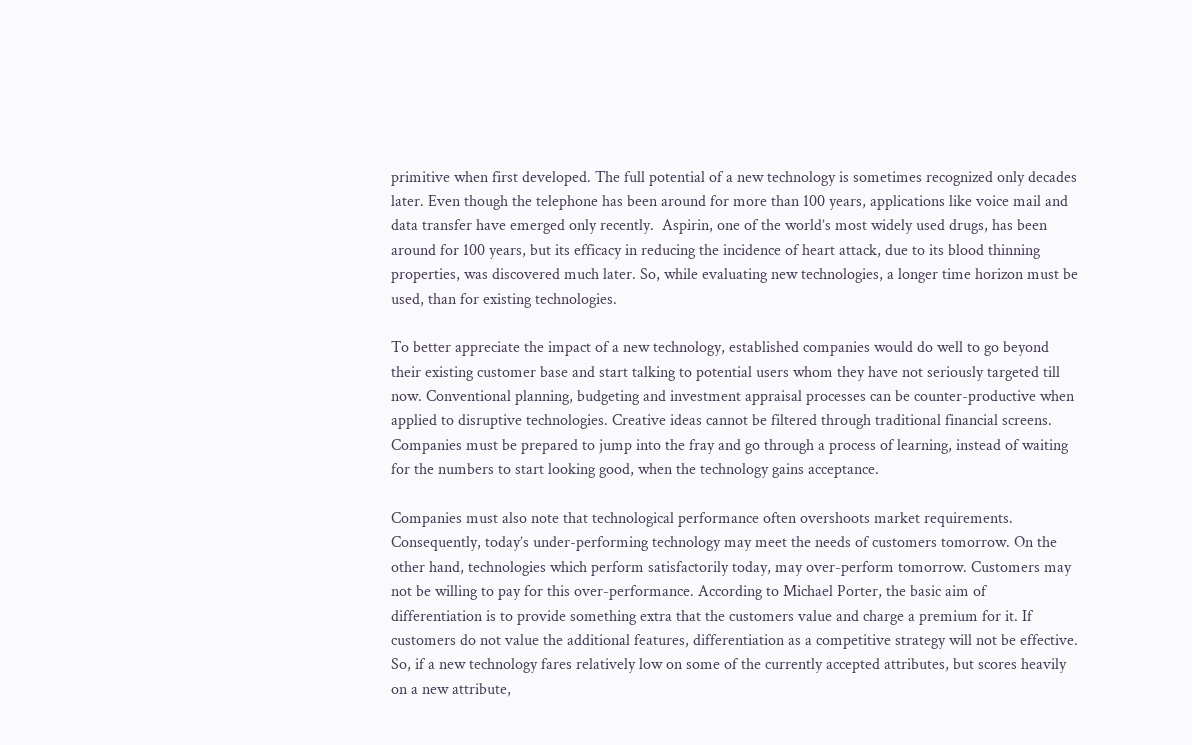primitive when first developed. The full potential of a new technology is sometimes recognized only decades later. Even though the telephone has been around for more than 100 years, applications like voice mail and data transfer have emerged only recently.  Aspirin, one of the world’s most widely used drugs, has been around for 100 years, but its efficacy in reducing the incidence of heart attack, due to its blood thinning properties, was discovered much later. So, while evaluating new technologies, a longer time horizon must be used, than for existing technologies.

To better appreciate the impact of a new technology, established companies would do well to go beyond their existing customer base and start talking to potential users whom they have not seriously targeted till now. Conventional planning, budgeting and investment appraisal processes can be counter-productive when applied to disruptive technologies. Creative ideas cannot be filtered through traditional financial screens. Companies must be prepared to jump into the fray and go through a process of learning, instead of waiting for the numbers to start looking good, when the technology gains acceptance.

Companies must also note that technological performance often overshoots market requirements. Consequently, today’s under-performing technology may meet the needs of customers tomorrow. On the other hand, technologies which perform satisfactorily today, may over-perform tomorrow. Customers may not be willing to pay for this over-performance. According to Michael Porter, the basic aim of differentiation is to provide something extra that the customers value and charge a premium for it. If customers do not value the additional features, differentiation as a competitive strategy will not be effective. So, if a new technology fares relatively low on some of the currently accepted attributes, but scores heavily on a new attribute,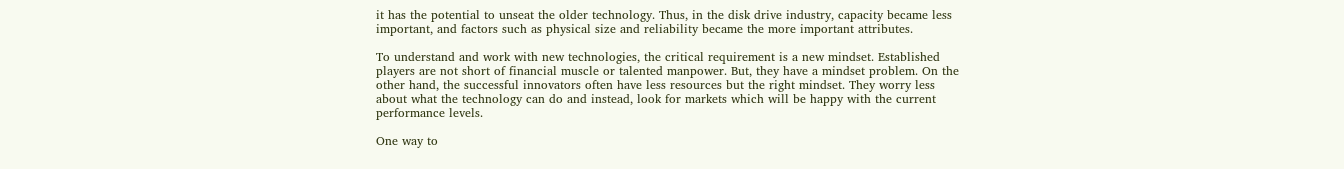it has the potential to unseat the older technology. Thus, in the disk drive industry, capacity became less important, and factors such as physical size and reliability became the more important attributes.

To understand and work with new technologies, the critical requirement is a new mindset. Established players are not short of financial muscle or talented manpower. But, they have a mindset problem. On the other hand, the successful innovators often have less resources but the right mindset. They worry less about what the technology can do and instead, look for markets which will be happy with the current performance levels.

One way to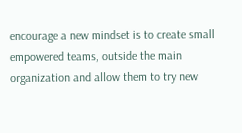encourage a new mindset is to create small empowered teams, outside the main organization and allow them to try new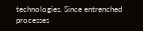technologies. Since entrenched processes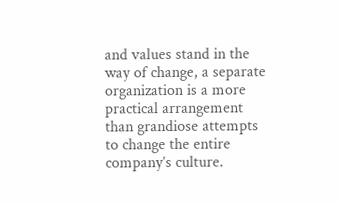and values stand in the way of change, a separate organization is a more practical arrangement than grandiose attempts to change the entire company’s culture.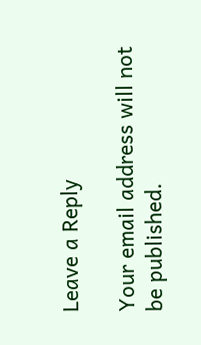Leave a Reply

Your email address will not be published.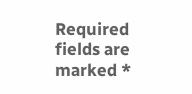Required fields are marked *